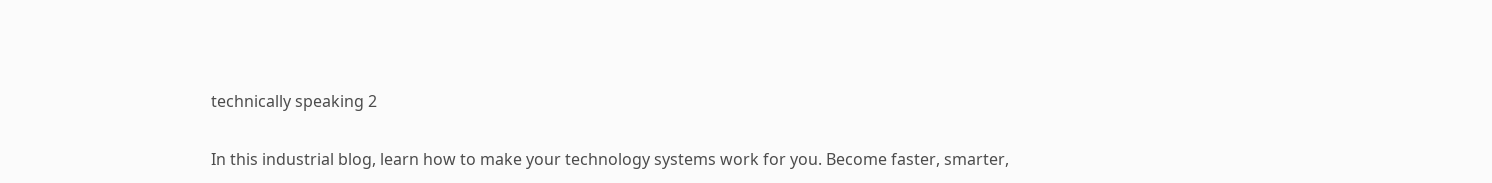technically speaking 2

In this industrial blog, learn how to make your technology systems work for you. Become faster, smarter,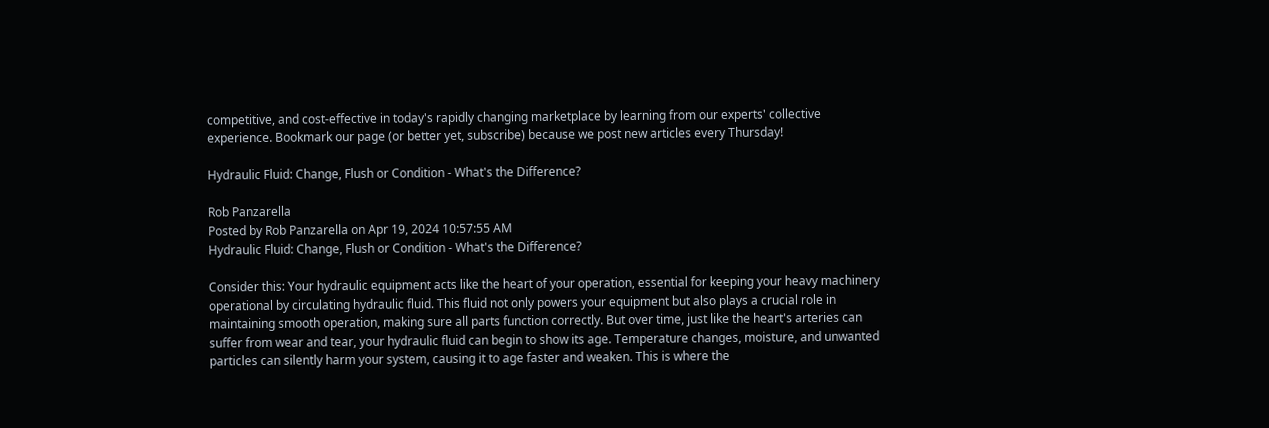competitive, and cost-effective in today's rapidly changing marketplace by learning from our experts' collective experience. Bookmark our page (or better yet, subscribe) because we post new articles every Thursday!

Hydraulic Fluid: Change, Flush or Condition - What's the Difference?

Rob Panzarella
Posted by Rob Panzarella on Apr 19, 2024 10:57:55 AM
Hydraulic Fluid: Change, Flush or Condition - What's the Difference?

Consider this: Your hydraulic equipment acts like the heart of your operation, essential for keeping your heavy machinery operational by circulating hydraulic fluid. This fluid not only powers your equipment but also plays a crucial role in maintaining smooth operation, making sure all parts function correctly. But over time, just like the heart's arteries can suffer from wear and tear, your hydraulic fluid can begin to show its age. Temperature changes, moisture, and unwanted particles can silently harm your system, causing it to age faster and weaken. This is where the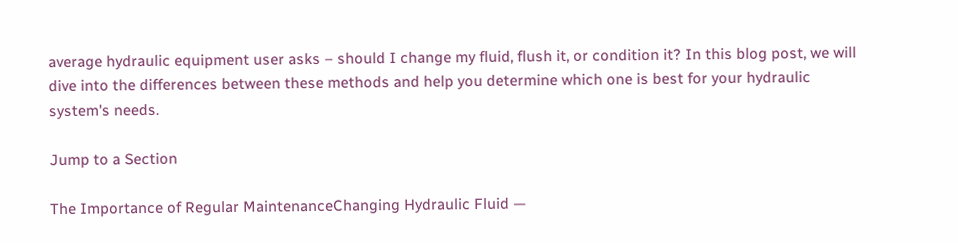average hydraulic equipment user asks – should I change my fluid, flush it, or condition it? In this blog post, we will dive into the differences between these methods and help you determine which one is best for your hydraulic system's needs.

Jump to a Section

The Importance of Regular MaintenanceChanging Hydraulic Fluid —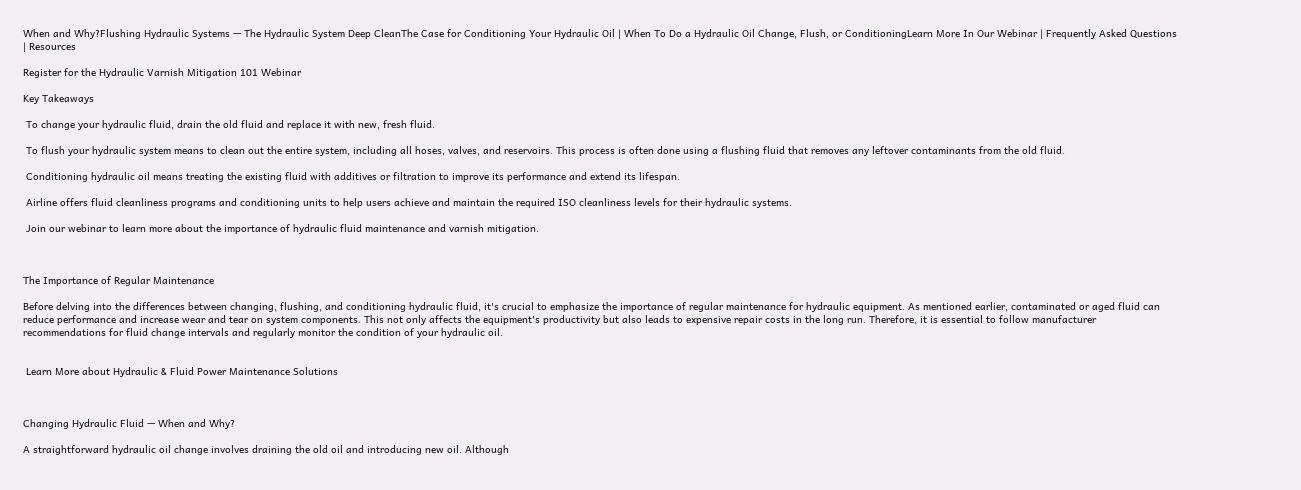When and Why?Flushing Hydraulic Systems — The Hydraulic System Deep CleanThe Case for Conditioning Your Hydraulic Oil | When To Do a Hydraulic Oil Change, Flush, or ConditioningLearn More In Our Webinar | Frequently Asked Questions | Resources

Register for the Hydraulic Varnish Mitigation 101 Webinar

Key Takeaways

 To change your hydraulic fluid, drain the old fluid and replace it with new, fresh fluid.

 To flush your hydraulic system means to clean out the entire system, including all hoses, valves, and reservoirs. This process is often done using a flushing fluid that removes any leftover contaminants from the old fluid.

 Conditioning hydraulic oil means treating the existing fluid with additives or filtration to improve its performance and extend its lifespan.

 Airline offers fluid cleanliness programs and conditioning units to help users achieve and maintain the required ISO cleanliness levels for their hydraulic systems.

 Join our webinar to learn more about the importance of hydraulic fluid maintenance and varnish mitigation.



The Importance of Regular Maintenance

Before delving into the differences between changing, flushing, and conditioning hydraulic fluid, it's crucial to emphasize the importance of regular maintenance for hydraulic equipment. As mentioned earlier, contaminated or aged fluid can reduce performance and increase wear and tear on system components. This not only affects the equipment's productivity but also leads to expensive repair costs in the long run. Therefore, it is essential to follow manufacturer recommendations for fluid change intervals and regularly monitor the condition of your hydraulic oil.


 Learn More about Hydraulic & Fluid Power Maintenance Solutions



Changing Hydraulic Fluid — When and Why?

A straightforward hydraulic oil change involves draining the old oil and introducing new oil. Although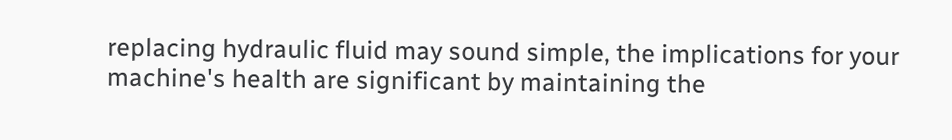replacing hydraulic fluid may sound simple, the implications for your machine's health are significant by maintaining the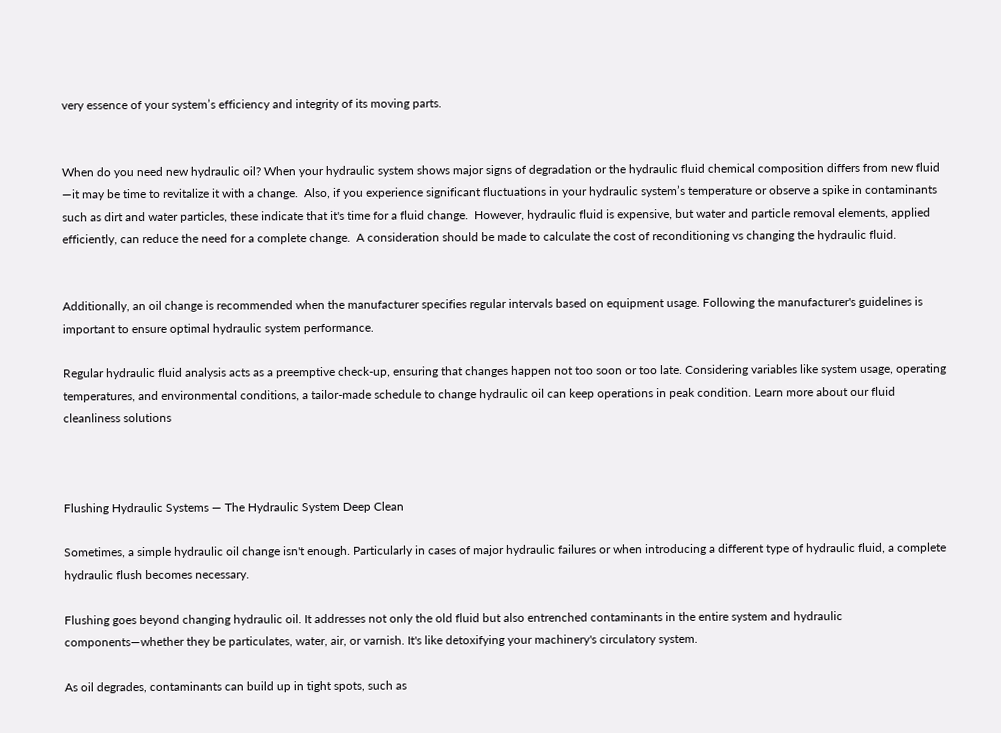very essence of your system’s efficiency and integrity of its moving parts.


When do you need new hydraulic oil? When your hydraulic system shows major signs of degradation or the hydraulic fluid chemical composition differs from new fluid —it may be time to revitalize it with a change.  Also, if you experience significant fluctuations in your hydraulic system’s temperature or observe a spike in contaminants such as dirt and water particles, these indicate that it's time for a fluid change.  However, hydraulic fluid is expensive, but water and particle removal elements, applied efficiently, can reduce the need for a complete change.  A consideration should be made to calculate the cost of reconditioning vs changing the hydraulic fluid.


Additionally, an oil change is recommended when the manufacturer specifies regular intervals based on equipment usage. Following the manufacturer's guidelines is important to ensure optimal hydraulic system performance.

Regular hydraulic fluid analysis acts as a preemptive check-up, ensuring that changes happen not too soon or too late. Considering variables like system usage, operating temperatures, and environmental conditions, a tailor-made schedule to change hydraulic oil can keep operations in peak condition. Learn more about our fluid cleanliness solutions



Flushing Hydraulic Systems — The Hydraulic System Deep Clean

Sometimes, a simple hydraulic oil change isn't enough. Particularly in cases of major hydraulic failures or when introducing a different type of hydraulic fluid, a complete hydraulic flush becomes necessary.

Flushing goes beyond changing hydraulic oil. It addresses not only the old fluid but also entrenched contaminants in the entire system and hydraulic components—whether they be particulates, water, air, or varnish. It's like detoxifying your machinery's circulatory system.

As oil degrades, contaminants can build up in tight spots, such as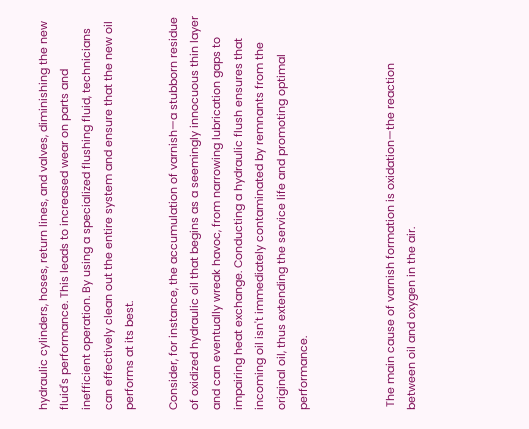hydraulic cylinders, hoses, return lines, and valves, diminishing the new fluid's performance. This leads to increased wear on parts and inefficient operation. By using a specialized flushing fluid, technicians can effectively clean out the entire system and ensure that the new oil performs at its best.

Consider, for instance, the accumulation of varnish—a stubborn residue of oxidized hydraulic oil that begins as a seemingly innocuous thin layer and can eventually wreak havoc, from narrowing lubrication gaps to impairing heat exchange. Conducting a hydraulic flush ensures that incoming oil isn't immediately contaminated by remnants from the original oil, thus extending the service life and promoting optimal performance.



 The main cause of varnish formation is oxidation—the reaction between oil and oxygen in the air.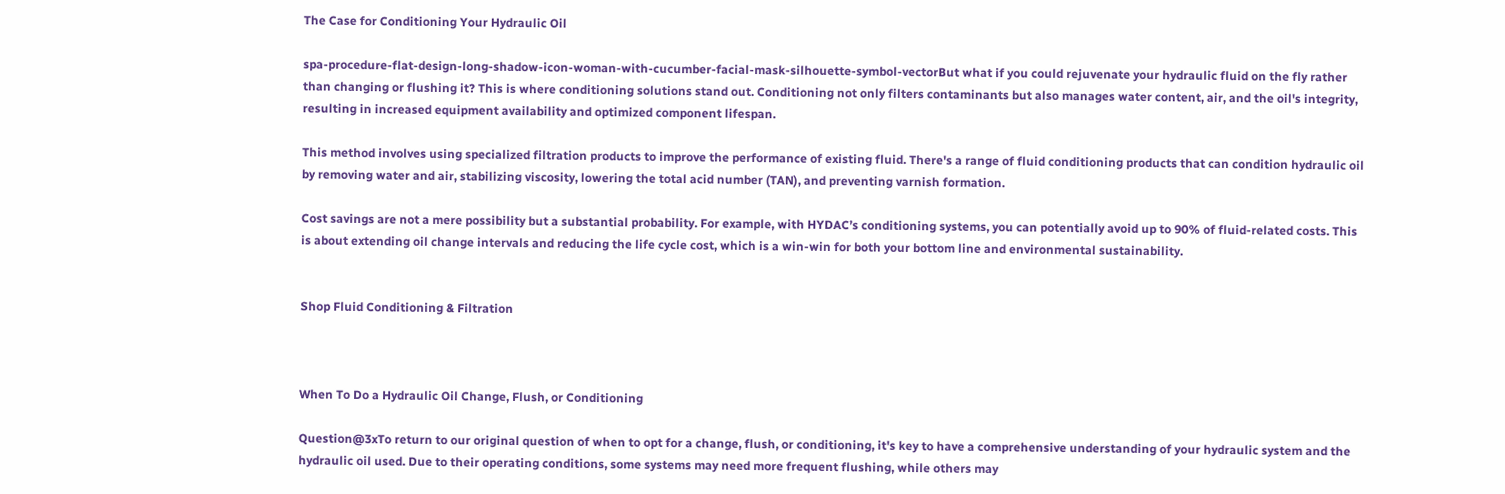The Case for Conditioning Your Hydraulic Oil

spa-procedure-flat-design-long-shadow-icon-woman-with-cucumber-facial-mask-silhouette-symbol-vectorBut what if you could rejuvenate your hydraulic fluid on the fly rather than changing or flushing it? This is where conditioning solutions stand out. Conditioning not only filters contaminants but also manages water content, air, and the oil's integrity, resulting in increased equipment availability and optimized component lifespan.

This method involves using specialized filtration products to improve the performance of existing fluid. There's a range of fluid conditioning products that can condition hydraulic oil by removing water and air, stabilizing viscosity, lowering the total acid number (TAN), and preventing varnish formation.

Cost savings are not a mere possibility but a substantial probability. For example, with HYDAC’s conditioning systems, you can potentially avoid up to 90% of fluid-related costs. This is about extending oil change intervals and reducing the life cycle cost, which is a win-win for both your bottom line and environmental sustainability.


Shop Fluid Conditioning & Filtration



When To Do a Hydraulic Oil Change, Flush, or Conditioning

Question@3xTo return to our original question of when to opt for a change, flush, or conditioning, it's key to have a comprehensive understanding of your hydraulic system and the hydraulic oil used. Due to their operating conditions, some systems may need more frequent flushing, while others may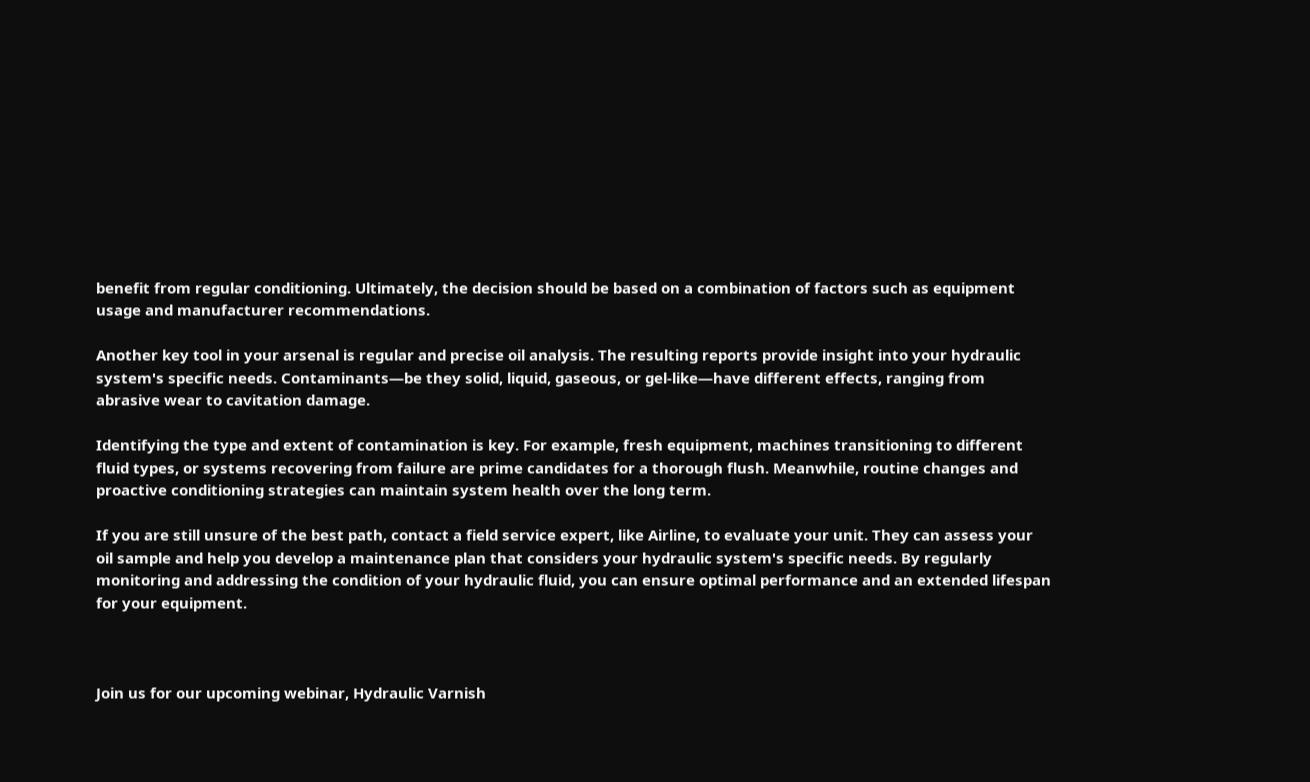benefit from regular conditioning. Ultimately, the decision should be based on a combination of factors such as equipment usage and manufacturer recommendations.

Another key tool in your arsenal is regular and precise oil analysis. The resulting reports provide insight into your hydraulic system's specific needs. Contaminants—be they solid, liquid, gaseous, or gel-like—have different effects, ranging from abrasive wear to cavitation damage.

Identifying the type and extent of contamination is key. For example, fresh equipment, machines transitioning to different fluid types, or systems recovering from failure are prime candidates for a thorough flush. Meanwhile, routine changes and proactive conditioning strategies can maintain system health over the long term.

If you are still unsure of the best path, contact a field service expert, like Airline, to evaluate your unit. They can assess your oil sample and help you develop a maintenance plan that considers your hydraulic system's specific needs. By regularly monitoring and addressing the condition of your hydraulic fluid, you can ensure optimal performance and an extended lifespan for your equipment.



Join us for our upcoming webinar, Hydraulic Varnish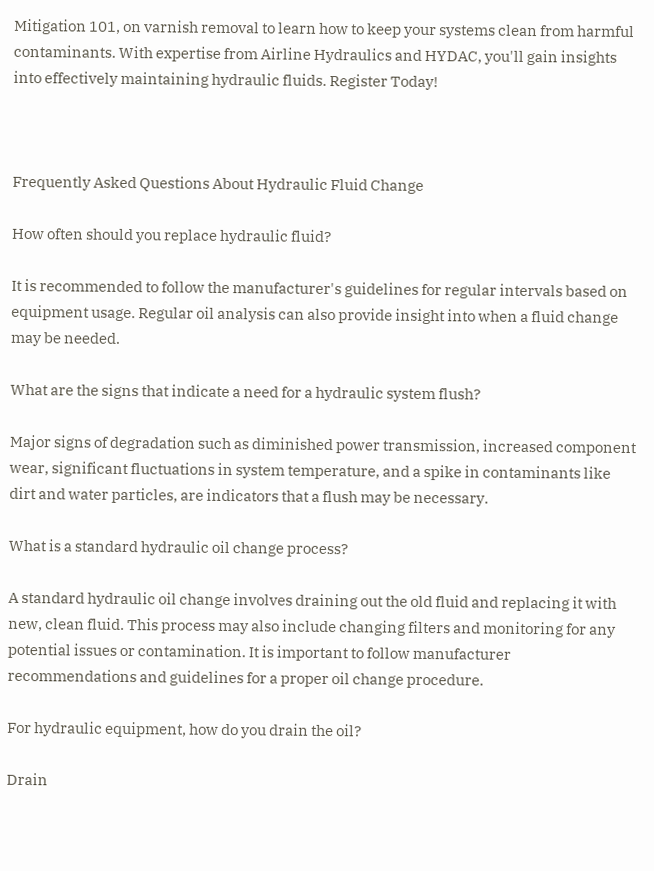Mitigation 101, on varnish removal to learn how to keep your systems clean from harmful contaminants. With expertise from Airline Hydraulics and HYDAC, you'll gain insights into effectively maintaining hydraulic fluids. Register Today!



Frequently Asked Questions About Hydraulic Fluid Change

How often should you replace hydraulic fluid?

It is recommended to follow the manufacturer's guidelines for regular intervals based on equipment usage. Regular oil analysis can also provide insight into when a fluid change may be needed.

What are the signs that indicate a need for a hydraulic system flush?

Major signs of degradation such as diminished power transmission, increased component wear, significant fluctuations in system temperature, and a spike in contaminants like dirt and water particles, are indicators that a flush may be necessary.

What is a standard hydraulic oil change process?

A standard hydraulic oil change involves draining out the old fluid and replacing it with new, clean fluid. This process may also include changing filters and monitoring for any potential issues or contamination. It is important to follow manufacturer recommendations and guidelines for a proper oil change procedure.

For hydraulic equipment, how do you drain the oil?

Drain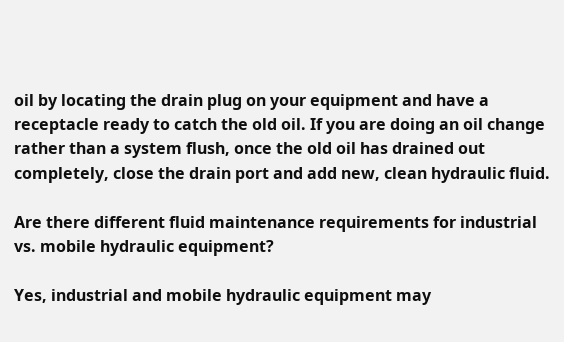oil by locating the drain plug on your equipment and have a receptacle ready to catch the old oil. If you are doing an oil change rather than a system flush, once the old oil has drained out completely, close the drain port and add new, clean hydraulic fluid.

Are there different fluid maintenance requirements for industrial vs. mobile hydraulic equipment?

Yes, industrial and mobile hydraulic equipment may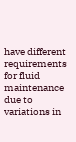have different requirements for fluid maintenance due to variations in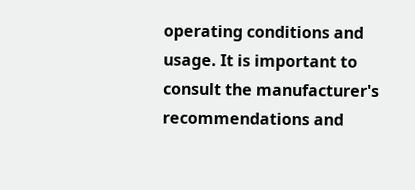operating conditions and usage. It is important to consult the manufacturer's recommendations and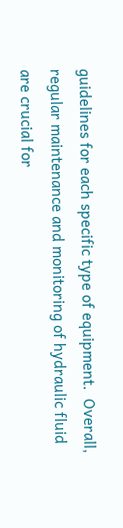guidelines for each specific type of equipment.  Overall, regular maintenance and monitoring of hydraulic fluid are crucial for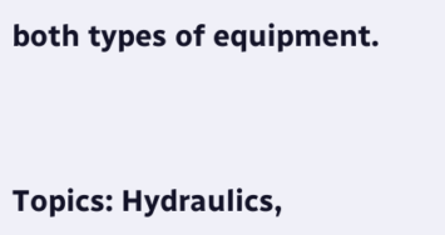both types of equipment.




Topics: Hydraulics,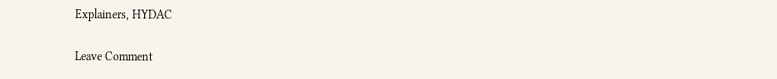Explainers, HYDAC

Leave Comment